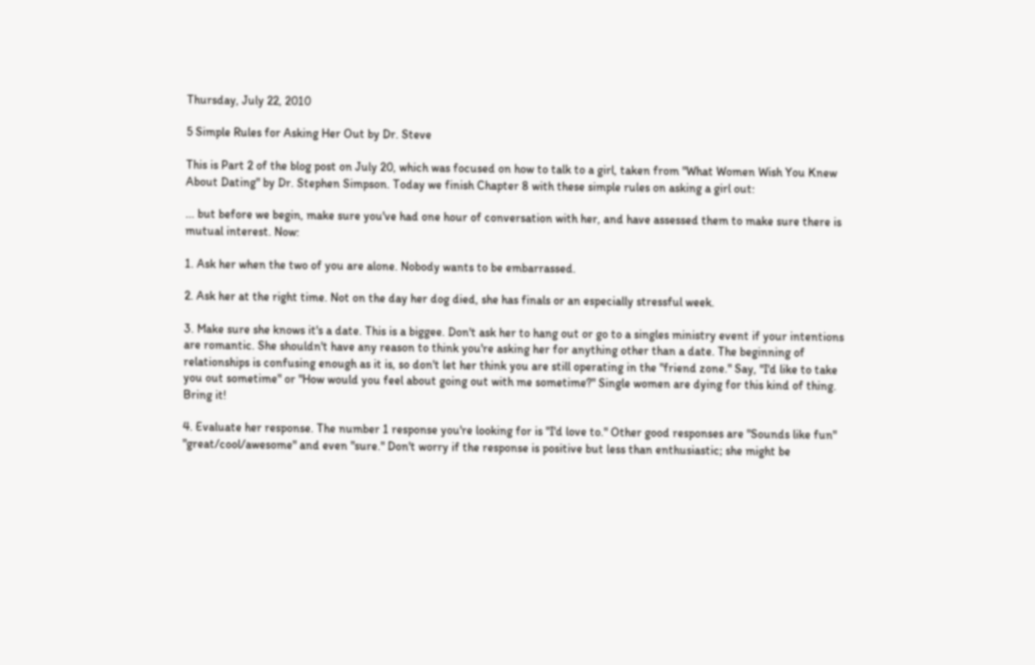Thursday, July 22, 2010

5 Simple Rules for Asking Her Out by Dr. Steve

This is Part 2 of the blog post on July 20, which was focused on how to talk to a girl, taken from "What Women Wish You Knew About Dating" by Dr. Stephen Simpson. Today we finish Chapter 8 with these simple rules on asking a girl out:

... but before we begin, make sure you've had one hour of conversation with her, and have assessed them to make sure there is mutual interest. Now:

1. Ask her when the two of you are alone. Nobody wants to be embarrassed.

2. Ask her at the right time. Not on the day her dog died, she has finals or an especially stressful week.

3. Make sure she knows it's a date. This is a biggee. Don't ask her to hang out or go to a singles ministry event if your intentions are romantic. She shouldn't have any reason to think you're asking her for anything other than a date. The beginning of relationships is confusing enough as it is, so don't let her think you are still operating in the "friend zone." Say, "I'd like to take you out sometime" or "How would you feel about going out with me sometime?" Single women are dying for this kind of thing. Bring it!

4. Evaluate her response. The number 1 response you're looking for is "I'd love to." Other good responses are "Sounds like fun" "great/cool/awesome" and even "sure." Don't worry if the response is positive but less than enthusiastic; she might be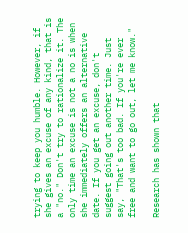trying to keep you humble. However, if she gives an excuse of any kind, that is a "no." Don't try to rationalize it. The only time an excuse is not a no is when she immediately offers an alternative date. If you get an excuse, don't suggest going out another time. Just say, "That's too bad. If you're ever free and want to go out, let me know."

Research has shown that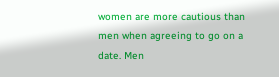women are more cautious than men when agreeing to go on a date. Men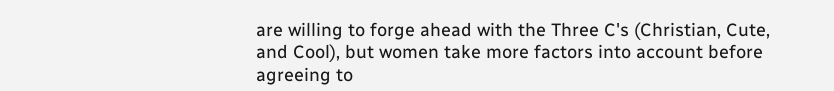are willing to forge ahead with the Three C's (Christian, Cute, and Cool), but women take more factors into account before agreeing to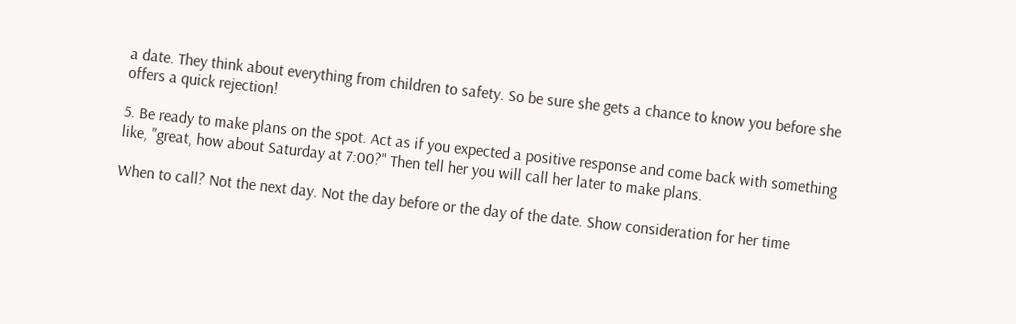a date. They think about everything from children to safety. So be sure she gets a chance to know you before she offers a quick rejection!

5. Be ready to make plans on the spot. Act as if you expected a positive response and come back with something like, "great, how about Saturday at 7:00?" Then tell her you will call her later to make plans.

When to call? Not the next day. Not the day before or the day of the date. Show consideration for her time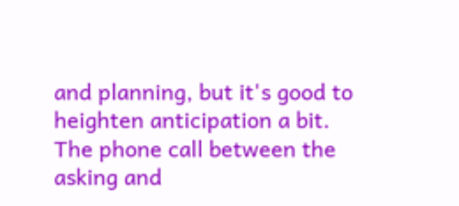and planning, but it's good to heighten anticipation a bit. The phone call between the asking and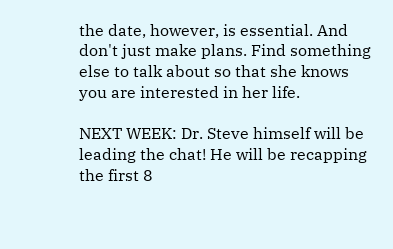the date, however, is essential. And don't just make plans. Find something else to talk about so that she knows you are interested in her life.

NEXT WEEK: Dr. Steve himself will be leading the chat! He will be recapping the first 8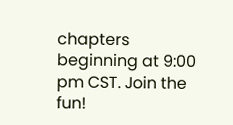chapters beginning at 9:00 pm CST. Join the fun!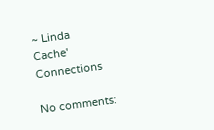~ Linda
Cache' Connections

No comments: